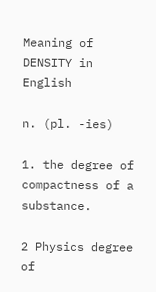Meaning of DENSITY in English

n. (pl. -ies)

1. the degree of compactness of a substance.

2 Physics degree of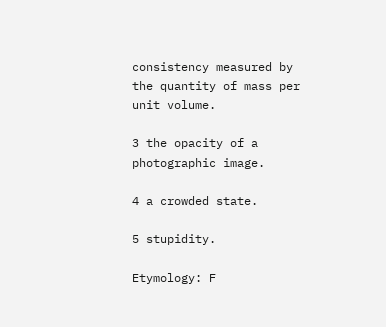consistency measured by the quantity of mass per unit volume.

3 the opacity of a photographic image.

4 a crowded state.

5 stupidity.

Etymology: F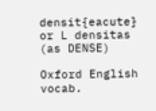densit{eacute} or L densitas (as DENSE)

Oxford English vocab.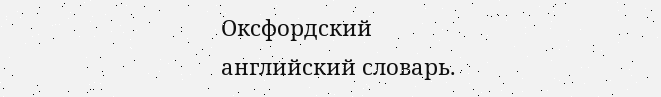Оксфордский английский словарь.